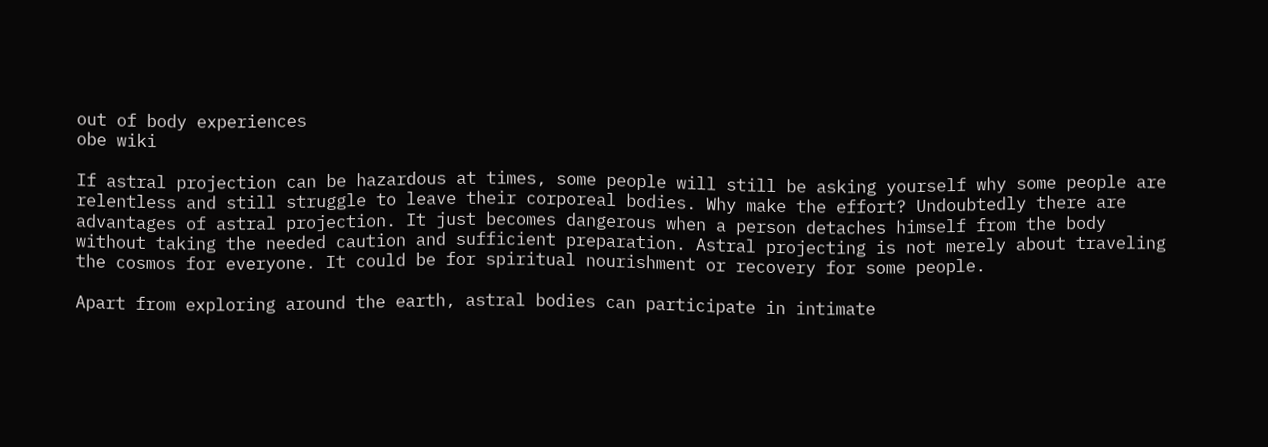out of body experiences
obe wiki

If astral projection can be hazardous at times, some people will still be asking yourself why some people are relentless and still struggle to leave their corporeal bodies. Why make the effort? Undoubtedly there are advantages of astral projection. It just becomes dangerous when a person detaches himself from the body without taking the needed caution and sufficient preparation. Astral projecting is not merely about traveling the cosmos for everyone. It could be for spiritual nourishment or recovery for some people.

Apart from exploring around the earth, astral bodies can participate in intimate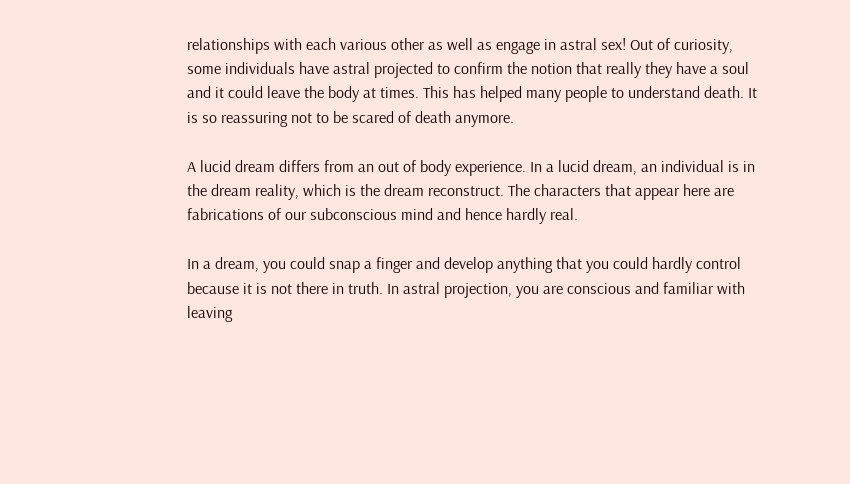relationships with each various other as well as engage in astral sex! Out of curiosity, some individuals have astral projected to confirm the notion that really they have a soul and it could leave the body at times. This has helped many people to understand death. It is so reassuring not to be scared of death anymore.

A lucid dream differs from an out of body experience. In a lucid dream, an individual is in the dream reality, which is the dream reconstruct. The characters that appear here are fabrications of our subconscious mind and hence hardly real.

In a dream, you could snap a finger and develop anything that you could hardly control because it is not there in truth. In astral projection, you are conscious and familiar with leaving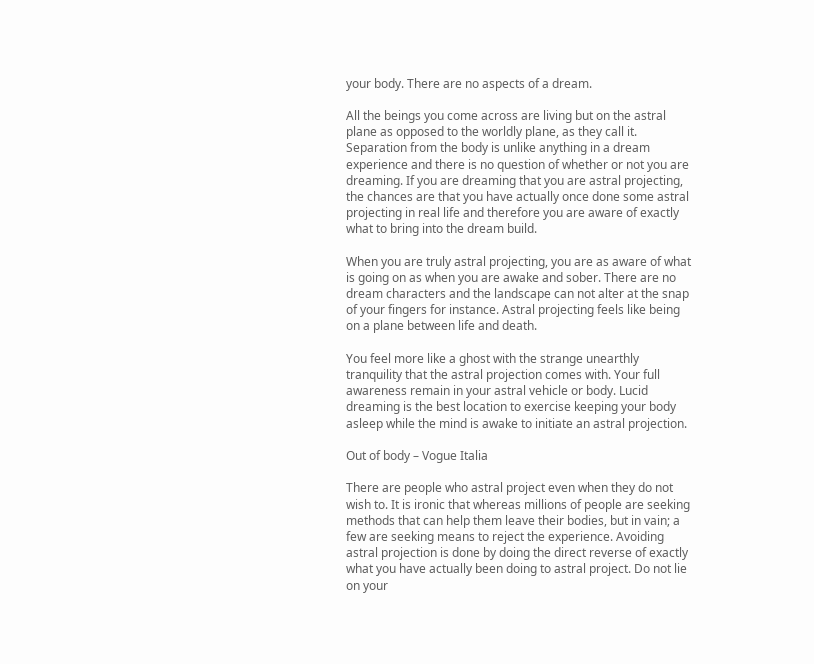your body. There are no aspects of a dream.

All the beings you come across are living but on the astral plane as opposed to the worldly plane, as they call it. Separation from the body is unlike anything in a dream experience and there is no question of whether or not you are dreaming. If you are dreaming that you are astral projecting, the chances are that you have actually once done some astral projecting in real life and therefore you are aware of exactly what to bring into the dream build.

When you are truly astral projecting, you are as aware of what is going on as when you are awake and sober. There are no dream characters and the landscape can not alter at the snap of your fingers for instance. Astral projecting feels like being on a plane between life and death.

You feel more like a ghost with the strange unearthly tranquility that the astral projection comes with. Your full awareness remain in your astral vehicle or body. Lucid dreaming is the best location to exercise keeping your body asleep while the mind is awake to initiate an astral projection.

Out of body – Vogue Italia

There are people who astral project even when they do not wish to. It is ironic that whereas millions of people are seeking methods that can help them leave their bodies, but in vain; a few are seeking means to reject the experience. Avoiding astral projection is done by doing the direct reverse of exactly what you have actually been doing to astral project. Do not lie on your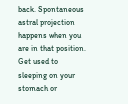back. Spontaneous astral projection happens when you are in that position. Get used to sleeping on your stomach or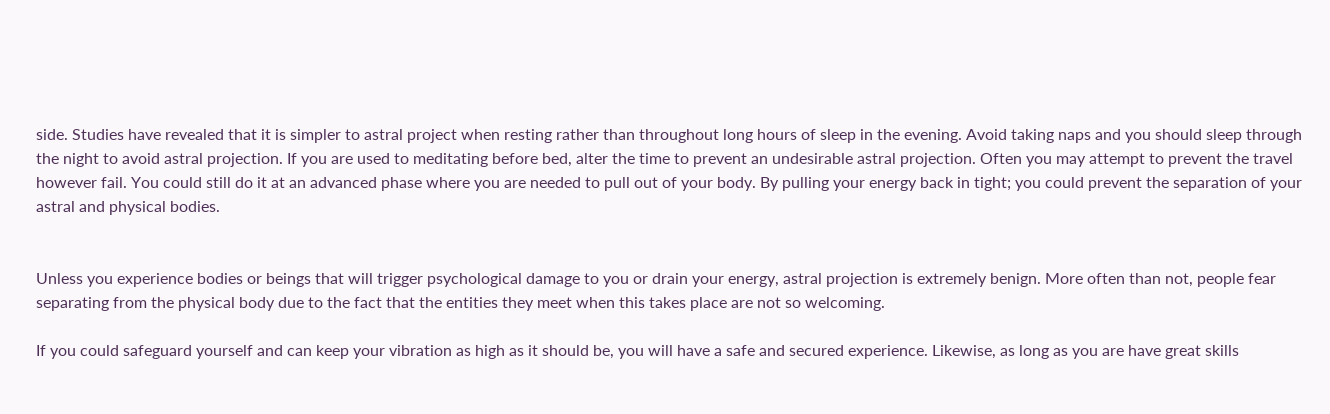side. Studies have revealed that it is simpler to astral project when resting rather than throughout long hours of sleep in the evening. Avoid taking naps and you should sleep through the night to avoid astral projection. If you are used to meditating before bed, alter the time to prevent an undesirable astral projection. Often you may attempt to prevent the travel however fail. You could still do it at an advanced phase where you are needed to pull out of your body. By pulling your energy back in tight; you could prevent the separation of your astral and physical bodies.


Unless you experience bodies or beings that will trigger psychological damage to you or drain your energy, astral projection is extremely benign. More often than not, people fear separating from the physical body due to the fact that the entities they meet when this takes place are not so welcoming.

If you could safeguard yourself and can keep your vibration as high as it should be, you will have a safe and secured experience. Likewise, as long as you are have great skills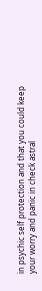in psychic self protection and that you could keep your worry and panic in check astral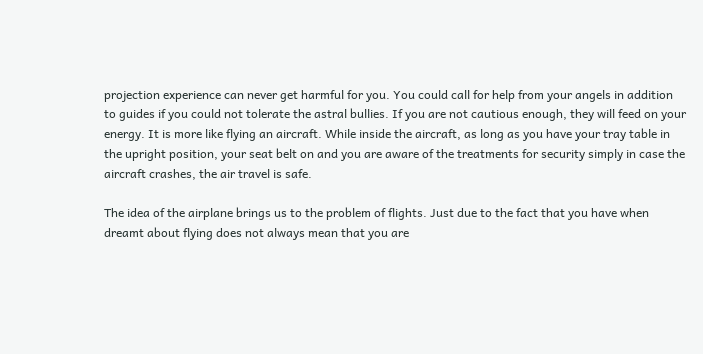projection experience can never get harmful for you. You could call for help from your angels in addition to guides if you could not tolerate the astral bullies. If you are not cautious enough, they will feed on your energy. It is more like flying an aircraft. While inside the aircraft, as long as you have your tray table in the upright position, your seat belt on and you are aware of the treatments for security simply in case the aircraft crashes, the air travel is safe.

The idea of the airplane brings us to the problem of flights. Just due to the fact that you have when dreamt about flying does not always mean that you are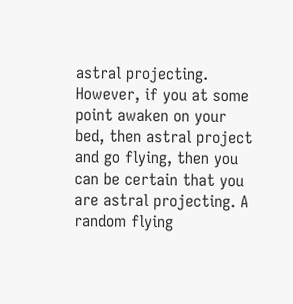astral projecting. However, if you at some point awaken on your bed, then astral project and go flying, then you can be certain that you are astral projecting. A random flying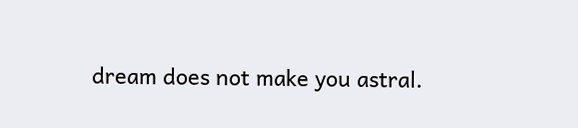dream does not make you astral.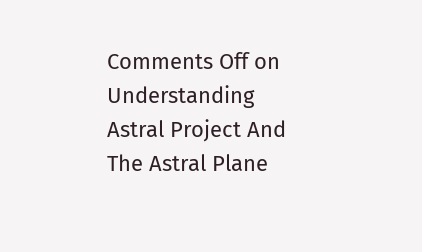Comments Off on Understanding Astral Project And The Astral Plane